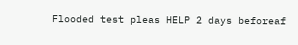Flooded test pleas HELP 2 days beforeaf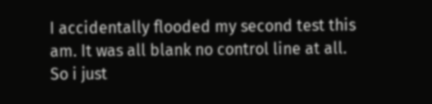I accidentally flooded my second test this am. It was all blank no control line at all. So i just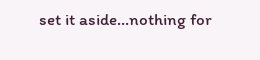set it aside...nothing for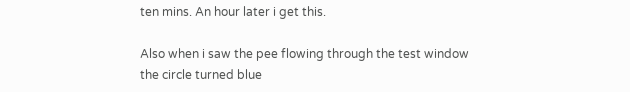ten mins. An hour later i get this.

Also when i saw the pee flowing through the test window the circle turned blue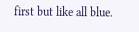first but like all blue.